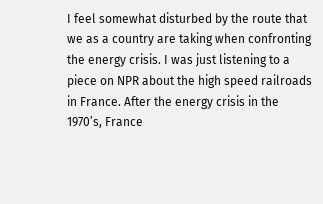I feel somewhat disturbed by the route that we as a country are taking when confronting the energy crisis. I was just listening to a piece on NPR about the high speed railroads in France. After the energy crisis in the 1970’s, France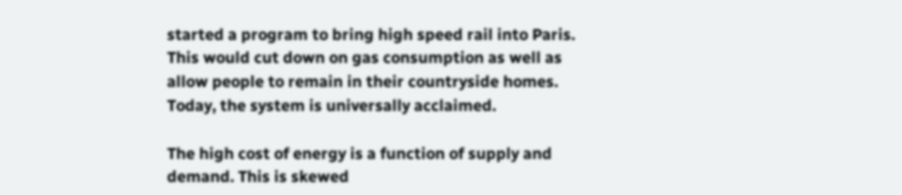started a program to bring high speed rail into Paris. This would cut down on gas consumption as well as allow people to remain in their countryside homes. Today, the system is universally acclaimed.

The high cost of energy is a function of supply and demand. This is skewed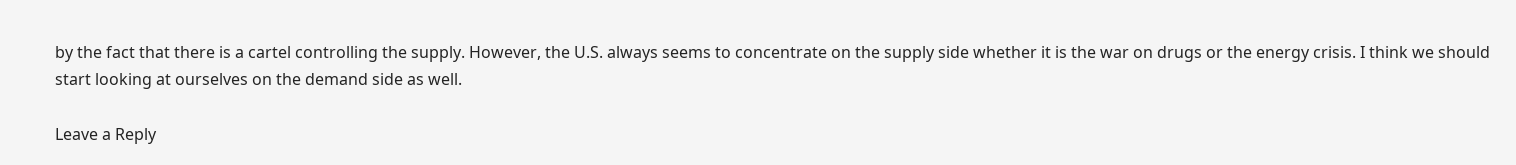by the fact that there is a cartel controlling the supply. However, the U.S. always seems to concentrate on the supply side whether it is the war on drugs or the energy crisis. I think we should start looking at ourselves on the demand side as well.

Leave a Reply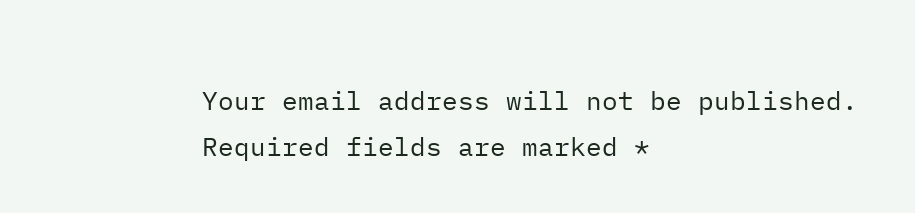Your email address will not be published. Required fields are marked *